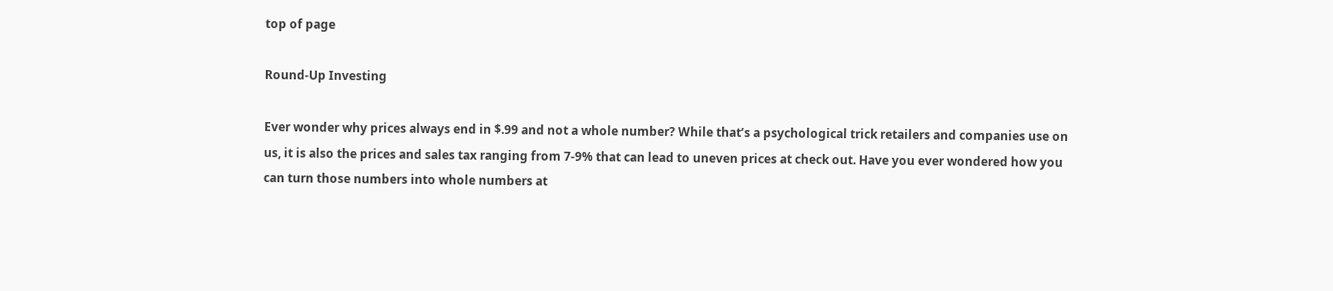top of page

Round-Up Investing

Ever wonder why prices always end in $.99 and not a whole number? While that’s a psychological trick retailers and companies use on us, it is also the prices and sales tax ranging from 7-9% that can lead to uneven prices at check out. Have you ever wondered how you can turn those numbers into whole numbers at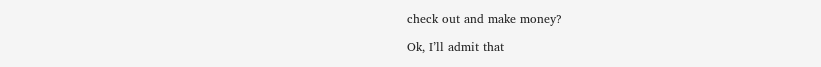check out and make money?

Ok, I’ll admit that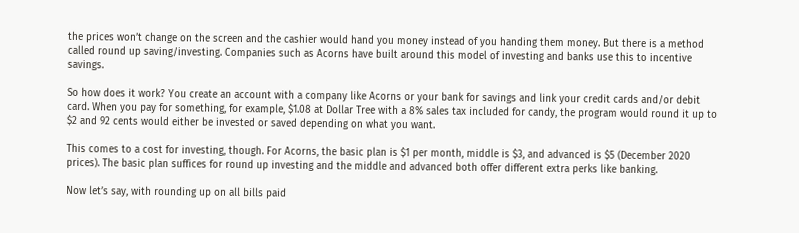the prices won’t change on the screen and the cashier would hand you money instead of you handing them money. But there is a method called round up saving/investing. Companies such as Acorns have built around this model of investing and banks use this to incentive savings.

So how does it work? You create an account with a company like Acorns or your bank for savings and link your credit cards and/or debit card. When you pay for something, for example, $1.08 at Dollar Tree with a 8% sales tax included for candy, the program would round it up to $2 and 92 cents would either be invested or saved depending on what you want.

This comes to a cost for investing, though. For Acorns, the basic plan is $1 per month, middle is $3, and advanced is $5 (December 2020 prices). The basic plan suffices for round up investing and the middle and advanced both offer different extra perks like banking.

Now let’s say, with rounding up on all bills paid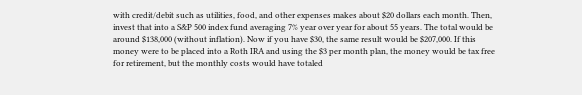with credit/debit such as utilities, food, and other expenses makes about $20 dollars each month. Then, invest that into a S&P 500 index fund averaging 7% year over year for about 55 years. The total would be around $138,000 (without inflation). Now if you have $30, the same result would be $207,000. If this money were to be placed into a Roth IRA and using the $3 per month plan, the money would be tax free for retirement, but the monthly costs would have totaled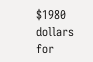$1980 dollars for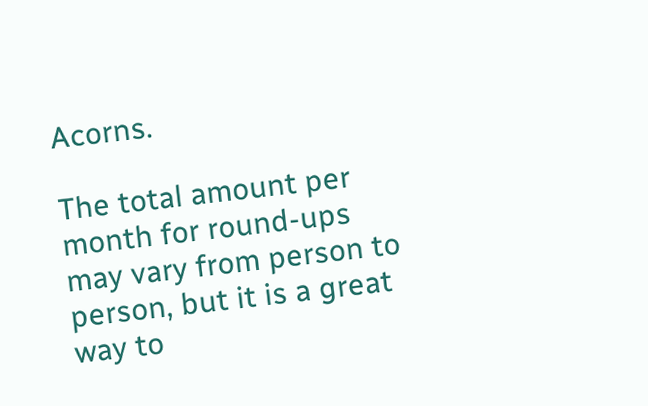Acorns.

The total amount per month for round-ups may vary from person to person, but it is a great way to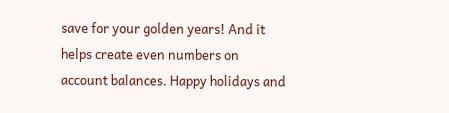save for your golden years! And it helps create even numbers on account balances. Happy holidays and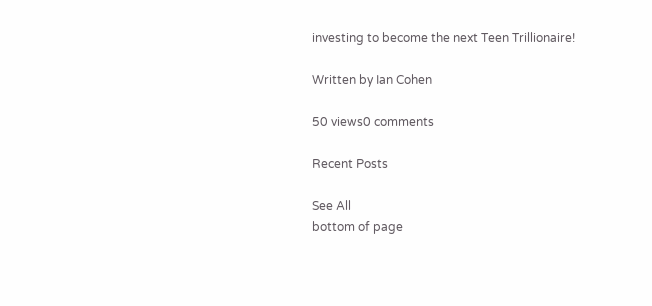investing to become the next Teen Trillionaire!

Written by Ian Cohen

50 views0 comments

Recent Posts

See All
bottom of page